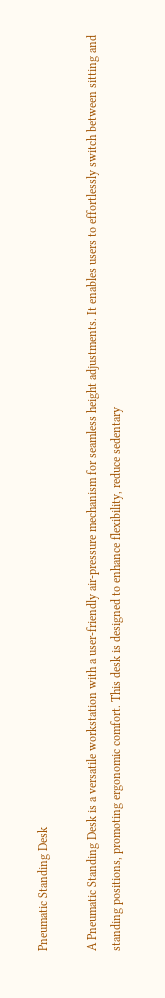Pneumatic Standing Desk

A Pneumatic Standing Desk is a versatile workstation with a user-friendly air-pressure mechanism for seamless height adjustments. It enables users to effortlessly switch between sitting and standing positions, promoting ergonomic comfort. This desk is designed to enhance flexibility, reduce sedentary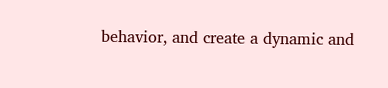behavior, and create a dynamic and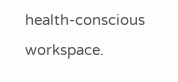health-conscious workspace.